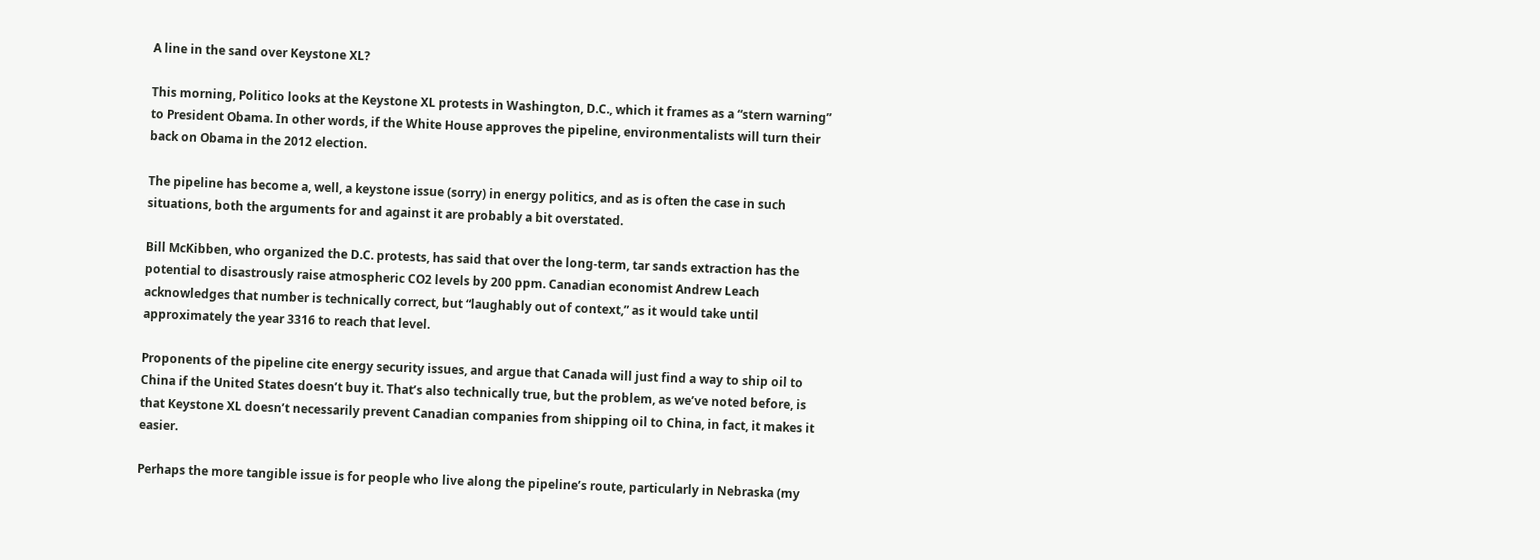A line in the sand over Keystone XL?

This morning, Politico looks at the Keystone XL protests in Washington, D.C., which it frames as a “stern warning” to President Obama. In other words, if the White House approves the pipeline, environmentalists will turn their back on Obama in the 2012 election.

The pipeline has become a, well, a keystone issue (sorry) in energy politics, and as is often the case in such situations, both the arguments for and against it are probably a bit overstated.

Bill McKibben, who organized the D.C. protests, has said that over the long-term, tar sands extraction has the potential to disastrously raise atmospheric CO2 levels by 200 ppm. Canadian economist Andrew Leach acknowledges that number is technically correct, but “laughably out of context,” as it would take until approximately the year 3316 to reach that level.

Proponents of the pipeline cite energy security issues, and argue that Canada will just find a way to ship oil to China if the United States doesn’t buy it. That’s also technically true, but the problem, as we’ve noted before, is that Keystone XL doesn’t necessarily prevent Canadian companies from shipping oil to China, in fact, it makes it easier.

Perhaps the more tangible issue is for people who live along the pipeline’s route, particularly in Nebraska (my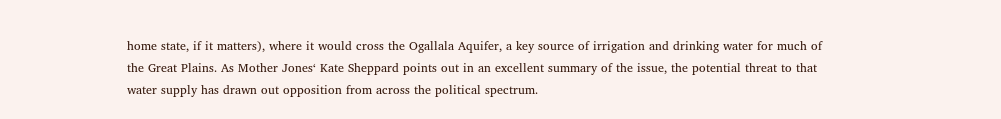home state, if it matters), where it would cross the Ogallala Aquifer, a key source of irrigation and drinking water for much of the Great Plains. As Mother Jones‘ Kate Sheppard points out in an excellent summary of the issue, the potential threat to that water supply has drawn out opposition from across the political spectrum.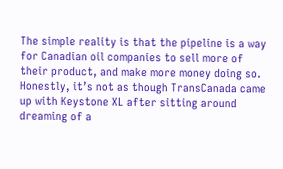The simple reality is that the pipeline is a way for Canadian oil companies to sell more of their product, and make more money doing so. Honestly, it’s not as though TransCanada came up with Keystone XL after sitting around dreaming of a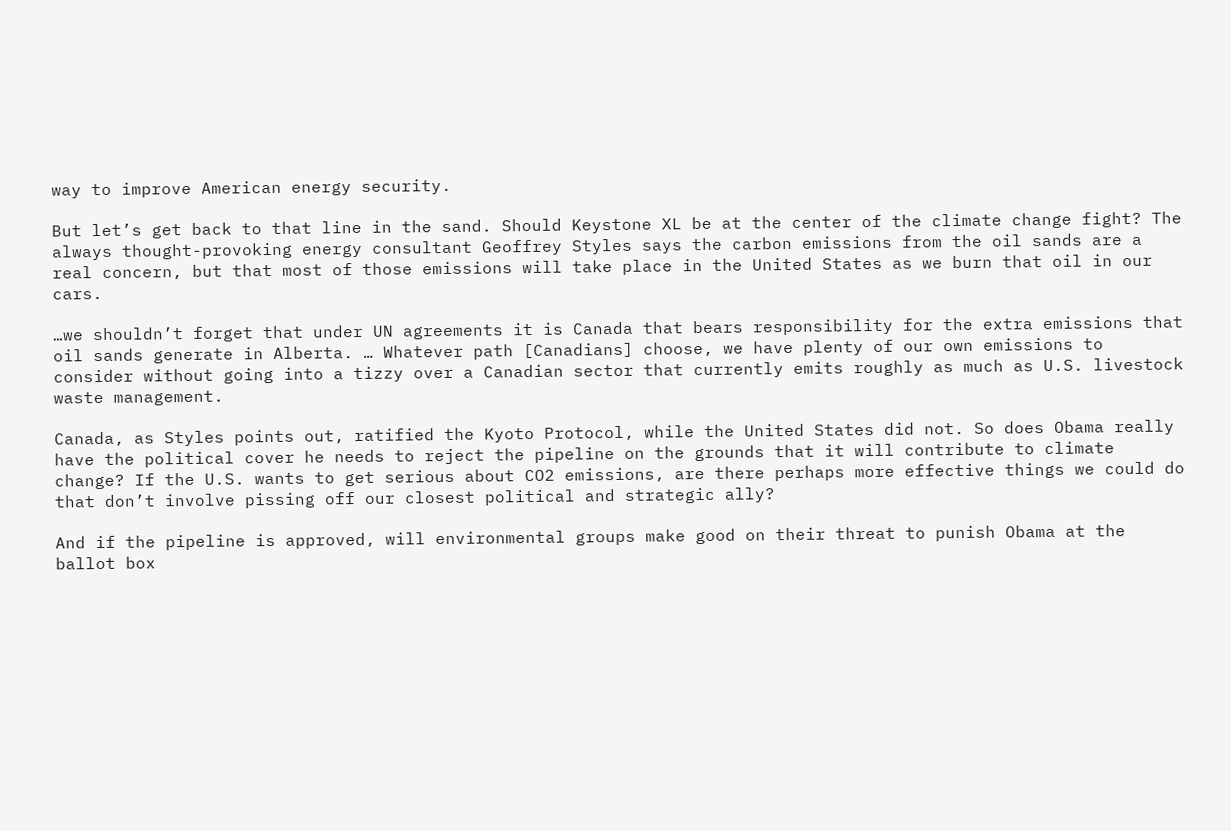way to improve American energy security.

But let’s get back to that line in the sand. Should Keystone XL be at the center of the climate change fight? The always thought-provoking energy consultant Geoffrey Styles says the carbon emissions from the oil sands are a real concern, but that most of those emissions will take place in the United States as we burn that oil in our cars.

…we shouldn’t forget that under UN agreements it is Canada that bears responsibility for the extra emissions that oil sands generate in Alberta. … Whatever path [Canadians] choose, we have plenty of our own emissions to consider without going into a tizzy over a Canadian sector that currently emits roughly as much as U.S. livestock waste management.

Canada, as Styles points out, ratified the Kyoto Protocol, while the United States did not. So does Obama really have the political cover he needs to reject the pipeline on the grounds that it will contribute to climate change? If the U.S. wants to get serious about CO2 emissions, are there perhaps more effective things we could do that don’t involve pissing off our closest political and strategic ally?

And if the pipeline is approved, will environmental groups make good on their threat to punish Obama at the ballot box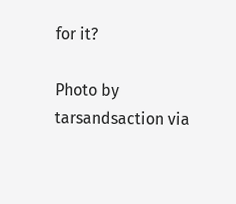for it?

Photo by tarsandsaction via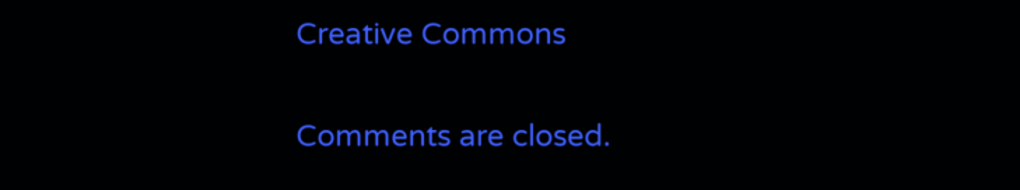Creative Commons

Comments are closed.